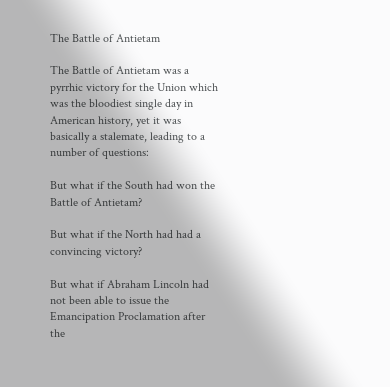The Battle of Antietam

The Battle of Antietam was a pyrrhic victory for the Union which was the bloodiest single day in American history, yet it was basically a stalemate, leading to a number of questions:

But what if the South had won the Battle of Antietam?

But what if the North had had a convincing victory?

But what if Abraham Lincoln had not been able to issue the Emancipation Proclamation after the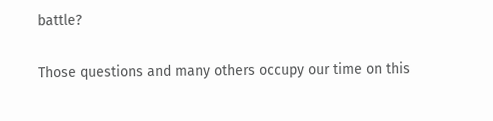battle?

Those questions and many others occupy our time on this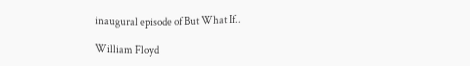inaugural episode of But What If..

William Floyd